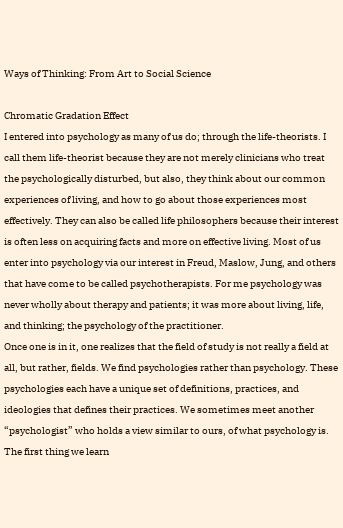Ways of Thinking: From Art to Social Science

Chromatic Gradation Effect
I entered into psychology as many of us do; through the life-theorists. I call them life-theorist because they are not merely clinicians who treat the psychologically disturbed, but also, they think about our common experiences of living, and how to go about those experiences most effectively. They can also be called life philosophers because their interest is often less on acquiring facts and more on effective living. Most of us enter into psychology via our interest in Freud, Maslow, Jung, and others that have come to be called psychotherapists. For me psychology was never wholly about therapy and patients; it was more about living, life, and thinking; the psychology of the practitioner.
Once one is in it, one realizes that the field of study is not really a field at all, but rather, fields. We find psychologies rather than psychology. These psychologies each have a unique set of definitions, practices, and ideologies that defines their practices. We sometimes meet another “psychologist” who holds a view similar to ours, of what psychology is.
The first thing we learn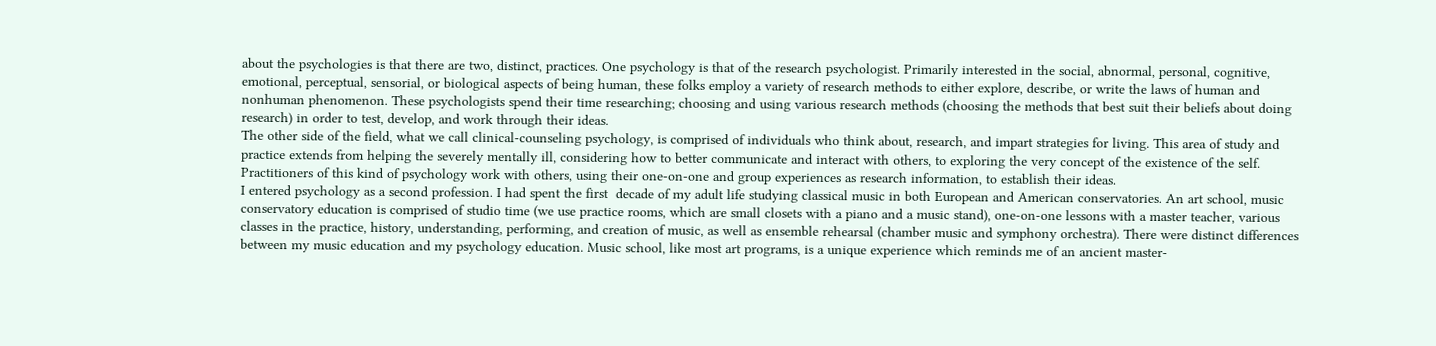about the psychologies is that there are two, distinct, practices. One psychology is that of the research psychologist. Primarily interested in the social, abnormal, personal, cognitive, emotional, perceptual, sensorial, or biological aspects of being human, these folks employ a variety of research methods to either explore, describe, or write the laws of human and nonhuman phenomenon. These psychologists spend their time researching; choosing and using various research methods (choosing the methods that best suit their beliefs about doing research) in order to test, develop, and work through their ideas.
The other side of the field, what we call clinical-counseling psychology, is comprised of individuals who think about, research, and impart strategies for living. This area of study and practice extends from helping the severely mentally ill, considering how to better communicate and interact with others, to exploring the very concept of the existence of the self. Practitioners of this kind of psychology work with others, using their one-on-one and group experiences as research information, to establish their ideas.
I entered psychology as a second profession. I had spent the first  decade of my adult life studying classical music in both European and American conservatories. An art school, music conservatory education is comprised of studio time (we use practice rooms, which are small closets with a piano and a music stand), one-on-one lessons with a master teacher, various classes in the practice, history, understanding, performing, and creation of music, as well as ensemble rehearsal (chamber music and symphony orchestra). There were distinct differences between my music education and my psychology education. Music school, like most art programs, is a unique experience which reminds me of an ancient master-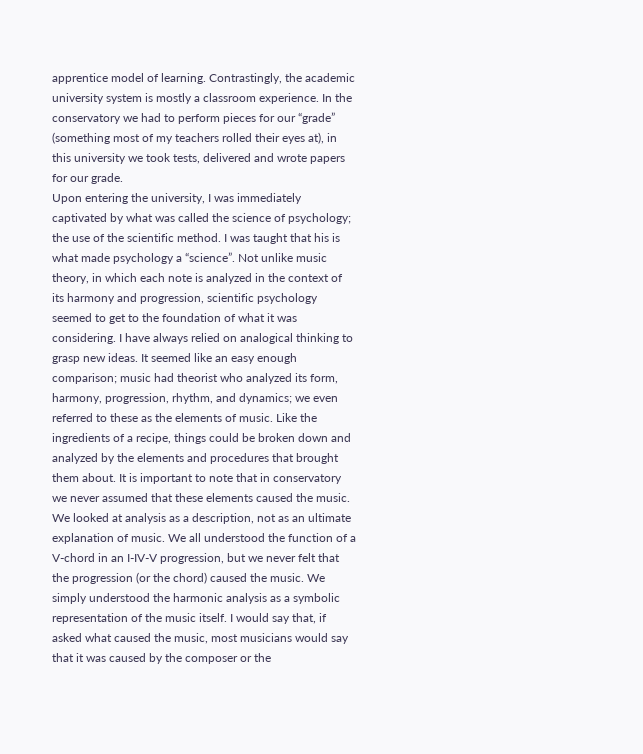apprentice model of learning. Contrastingly, the academic university system is mostly a classroom experience. In the conservatory we had to perform pieces for our “grade” (something most of my teachers rolled their eyes at), in this university we took tests, delivered and wrote papers for our grade.
Upon entering the university, I was immediately captivated by what was called the science of psychology; the use of the scientific method. I was taught that his is what made psychology a “science”. Not unlike music theory, in which each note is analyzed in the context of its harmony and progression, scientific psychology seemed to get to the foundation of what it was considering. I have always relied on analogical thinking to grasp new ideas. It seemed like an easy enough comparison; music had theorist who analyzed its form, harmony, progression, rhythm, and dynamics; we even referred to these as the elements of music. Like the ingredients of a recipe, things could be broken down and analyzed by the elements and procedures that brought them about. It is important to note that in conservatory we never assumed that these elements caused the music. We looked at analysis as a description, not as an ultimate explanation of music. We all understood the function of a V-chord in an I-IV-V progression, but we never felt that the progression (or the chord) caused the music. We simply understood the harmonic analysis as a symbolic representation of the music itself. I would say that, if asked what caused the music, most musicians would say that it was caused by the composer or the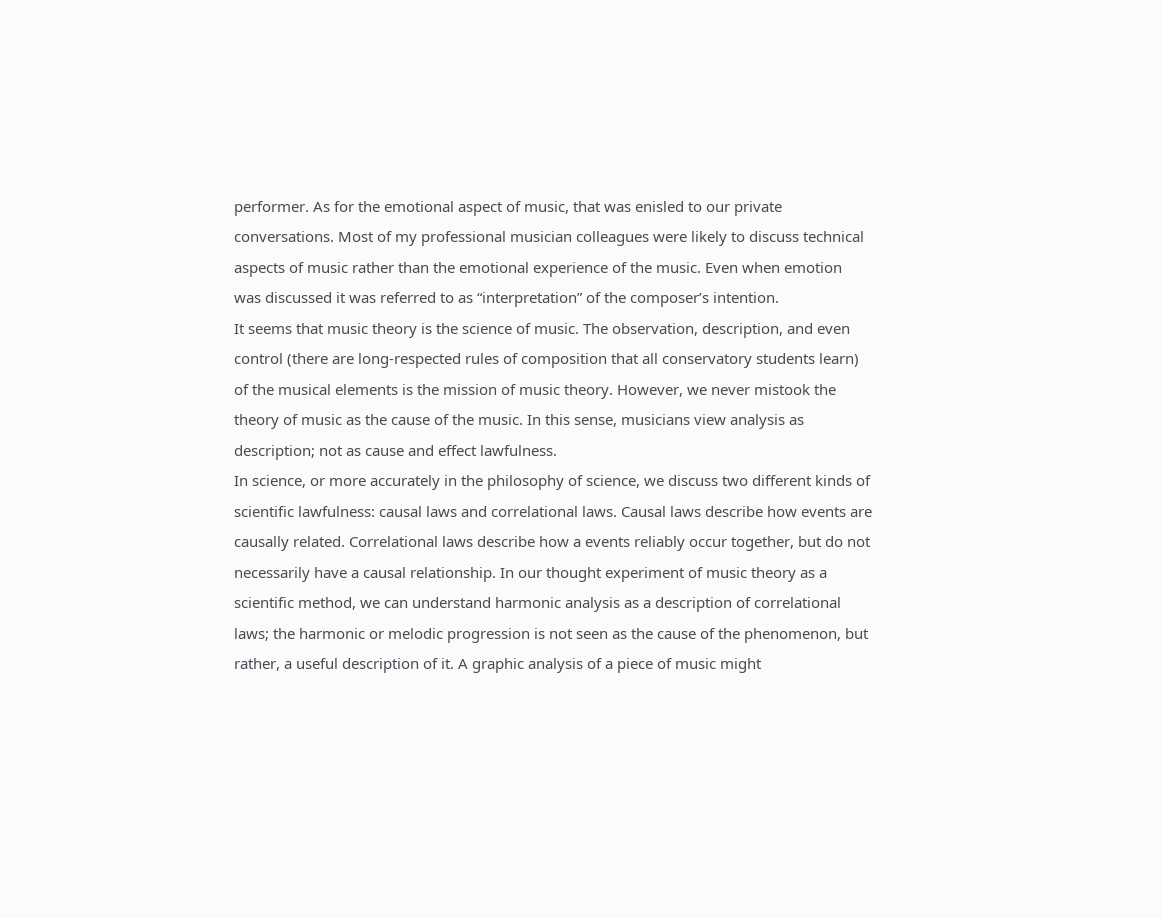performer. As for the emotional aspect of music, that was enisled to our private conversations. Most of my professional musician colleagues were likely to discuss technical aspects of music rather than the emotional experience of the music. Even when emotion was discussed it was referred to as “interpretation” of the composer’s intention.
It seems that music theory is the science of music. The observation, description, and even control (there are long-respected rules of composition that all conservatory students learn) of the musical elements is the mission of music theory. However, we never mistook the theory of music as the cause of the music. In this sense, musicians view analysis as description; not as cause and effect lawfulness.
In science, or more accurately in the philosophy of science, we discuss two different kinds of scientific lawfulness: causal laws and correlational laws. Causal laws describe how events are causally related. Correlational laws describe how a events reliably occur together, but do not necessarily have a causal relationship. In our thought experiment of music theory as a scientific method, we can understand harmonic analysis as a description of correlational laws; the harmonic or melodic progression is not seen as the cause of the phenomenon, but rather, a useful description of it. A graphic analysis of a piece of music might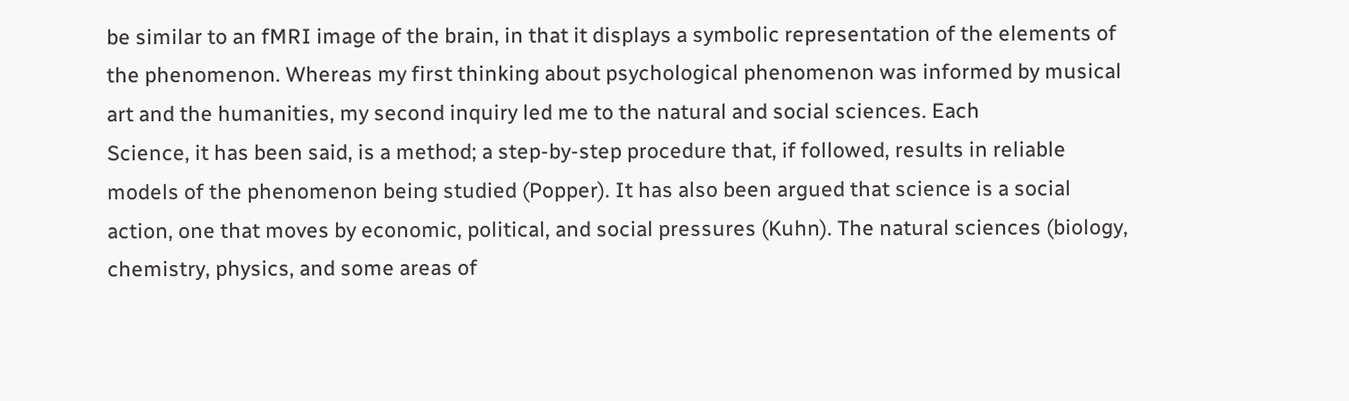be similar to an fMRI image of the brain, in that it displays a symbolic representation of the elements of the phenomenon. Whereas my first thinking about psychological phenomenon was informed by musical art and the humanities, my second inquiry led me to the natural and social sciences. Each
Science, it has been said, is a method; a step-by-step procedure that, if followed, results in reliable models of the phenomenon being studied (Popper). It has also been argued that science is a social action, one that moves by economic, political, and social pressures (Kuhn). The natural sciences (biology, chemistry, physics, and some areas of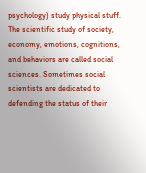psychology) study physical stuff. The scientific study of society, economy, emotions, cognitions, and behaviors are called social sciences. Sometimes social scientists are dedicated to defending the status of their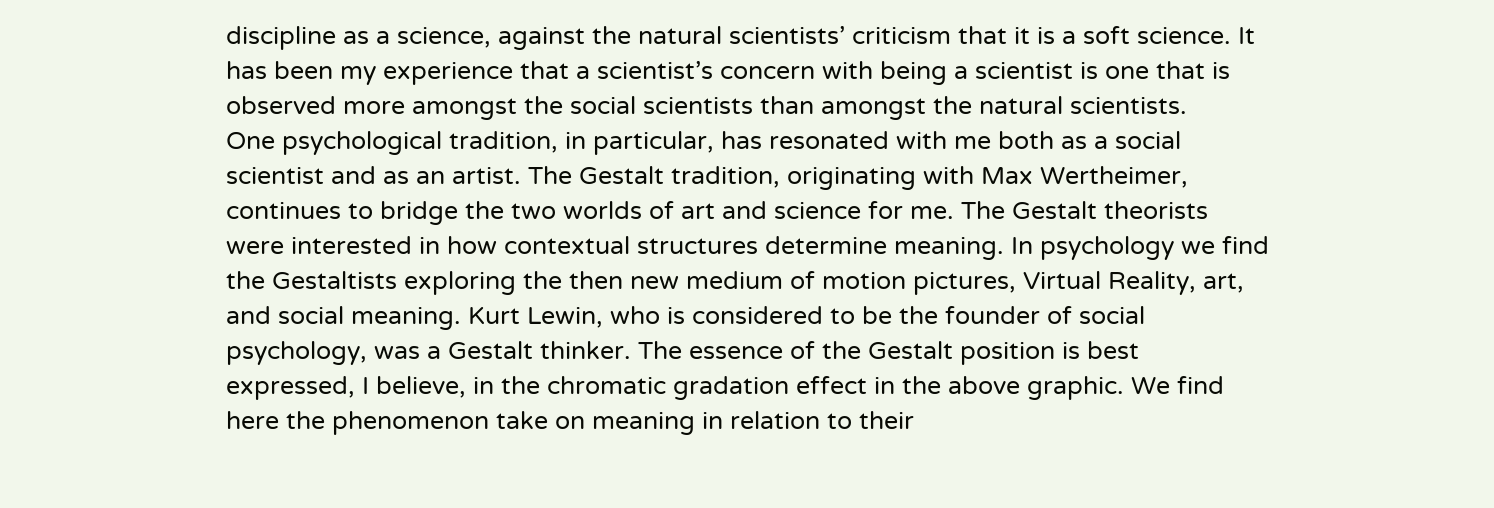discipline as a science, against the natural scientists’ criticism that it is a soft science. It has been my experience that a scientist’s concern with being a scientist is one that is observed more amongst the social scientists than amongst the natural scientists.
One psychological tradition, in particular, has resonated with me both as a social scientist and as an artist. The Gestalt tradition, originating with Max Wertheimer, continues to bridge the two worlds of art and science for me. The Gestalt theorists were interested in how contextual structures determine meaning. In psychology we find the Gestaltists exploring the then new medium of motion pictures, Virtual Reality, art, and social meaning. Kurt Lewin, who is considered to be the founder of social psychology, was a Gestalt thinker. The essence of the Gestalt position is best expressed, I believe, in the chromatic gradation effect in the above graphic. We find here the phenomenon take on meaning in relation to their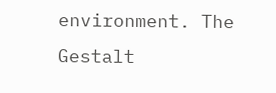environment. The Gestalt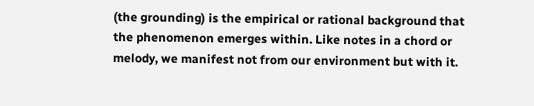(the grounding) is the empirical or rational background that the phenomenon emerges within. Like notes in a chord or melody, we manifest not from our environment but with it.